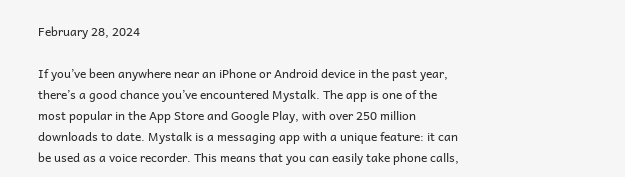February 28, 2024

If you’ve been anywhere near an iPhone or Android device in the past year, there’s a good chance you’ve encountered Mystalk. The app is one of the most popular in the App Store and Google Play, with over 250 million downloads to date. Mystalk is a messaging app with a unique feature: it can be used as a voice recorder. This means that you can easily take phone calls,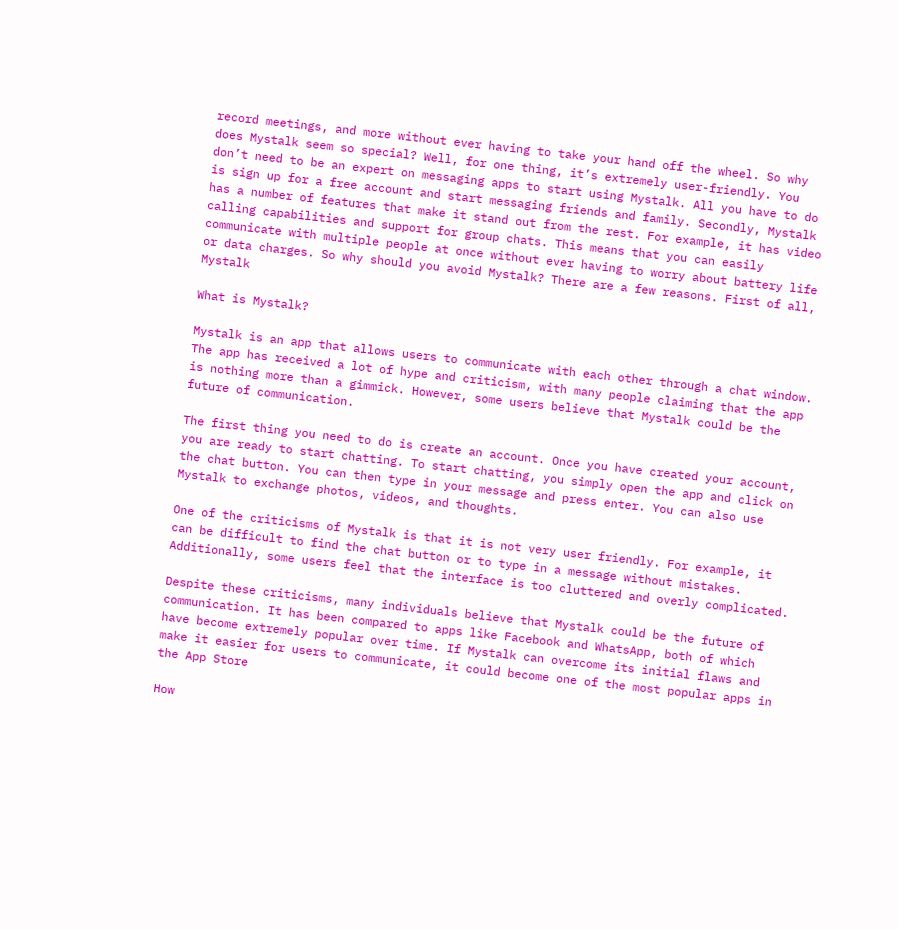record meetings, and more without ever having to take your hand off the wheel. So why does Mystalk seem so special? Well, for one thing, it’s extremely user-friendly. You don’t need to be an expert on messaging apps to start using Mystalk. All you have to do is sign up for a free account and start messaging friends and family. Secondly, Mystalk has a number of features that make it stand out from the rest. For example, it has video calling capabilities and support for group chats. This means that you can easily communicate with multiple people at once without ever having to worry about battery life or data charges. So why should you avoid Mystalk? There are a few reasons. First of all, Mystalk

What is Mystalk?

Mystalk is an app that allows users to communicate with each other through a chat window. The app has received a lot of hype and criticism, with many people claiming that the app is nothing more than a gimmick. However, some users believe that Mystalk could be the future of communication.

The first thing you need to do is create an account. Once you have created your account, you are ready to start chatting. To start chatting, you simply open the app and click on the chat button. You can then type in your message and press enter. You can also use Mystalk to exchange photos, videos, and thoughts.

One of the criticisms of Mystalk is that it is not very user friendly. For example, it can be difficult to find the chat button or to type in a message without mistakes. Additionally, some users feel that the interface is too cluttered and overly complicated.

Despite these criticisms, many individuals believe that Mystalk could be the future of communication. It has been compared to apps like Facebook and WhatsApp, both of which have become extremely popular over time. If Mystalk can overcome its initial flaws and make it easier for users to communicate, it could become one of the most popular apps in the App Store

How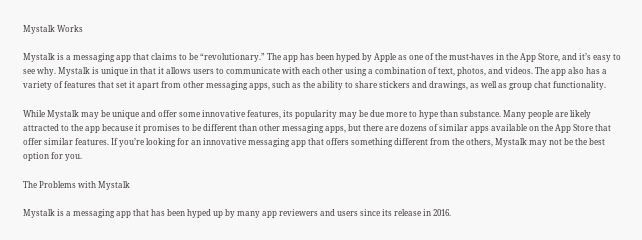Mystalk Works

Mystalk is a messaging app that claims to be “revolutionary.” The app has been hyped by Apple as one of the must-haves in the App Store, and it’s easy to see why. Mystalk is unique in that it allows users to communicate with each other using a combination of text, photos, and videos. The app also has a variety of features that set it apart from other messaging apps, such as the ability to share stickers and drawings, as well as group chat functionality.

While Mystalk may be unique and offer some innovative features, its popularity may be due more to hype than substance. Many people are likely attracted to the app because it promises to be different than other messaging apps, but there are dozens of similar apps available on the App Store that offer similar features. If you’re looking for an innovative messaging app that offers something different from the others, Mystalk may not be the best option for you.

The Problems with Mystalk

Mystalk is a messaging app that has been hyped up by many app reviewers and users since its release in 2016.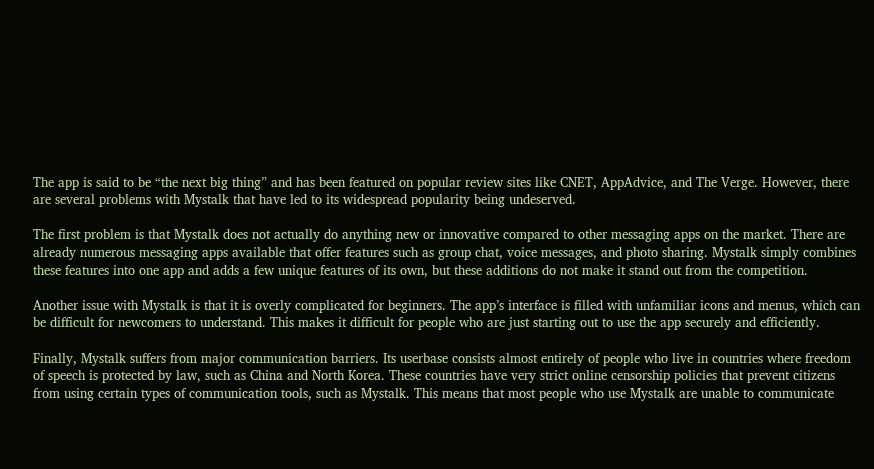The app is said to be “the next big thing” and has been featured on popular review sites like CNET, AppAdvice, and The Verge. However, there are several problems with Mystalk that have led to its widespread popularity being undeserved.

The first problem is that Mystalk does not actually do anything new or innovative compared to other messaging apps on the market. There are already numerous messaging apps available that offer features such as group chat, voice messages, and photo sharing. Mystalk simply combines these features into one app and adds a few unique features of its own, but these additions do not make it stand out from the competition.

Another issue with Mystalk is that it is overly complicated for beginners. The app’s interface is filled with unfamiliar icons and menus, which can be difficult for newcomers to understand. This makes it difficult for people who are just starting out to use the app securely and efficiently.

Finally, Mystalk suffers from major communication barriers. Its userbase consists almost entirely of people who live in countries where freedom of speech is protected by law, such as China and North Korea. These countries have very strict online censorship policies that prevent citizens from using certain types of communication tools, such as Mystalk. This means that most people who use Mystalk are unable to communicate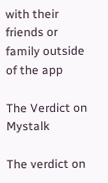with their friends or family outside of the app

The Verdict on Mystalk

The verdict on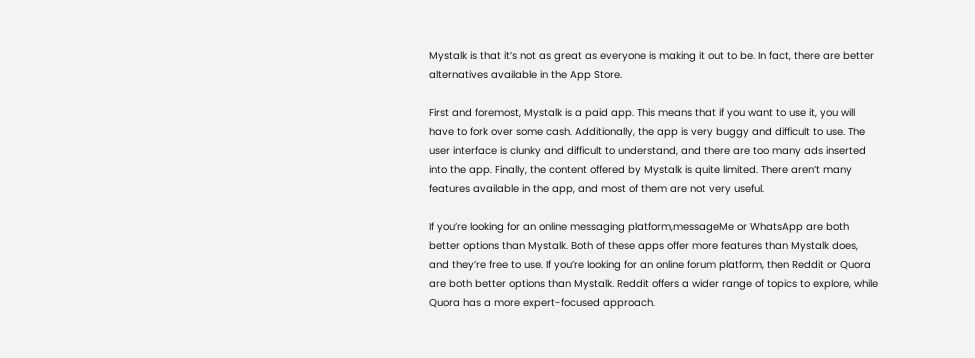Mystalk is that it’s not as great as everyone is making it out to be. In fact, there are better alternatives available in the App Store.

First and foremost, Mystalk is a paid app. This means that if you want to use it, you will have to fork over some cash. Additionally, the app is very buggy and difficult to use. The user interface is clunky and difficult to understand, and there are too many ads inserted into the app. Finally, the content offered by Mystalk is quite limited. There aren’t many features available in the app, and most of them are not very useful.

If you’re looking for an online messaging platform,messageMe or WhatsApp are both better options than Mystalk. Both of these apps offer more features than Mystalk does, and they’re free to use. If you’re looking for an online forum platform, then Reddit or Quora are both better options than Mystalk. Reddit offers a wider range of topics to explore, while Quora has a more expert-focused approach.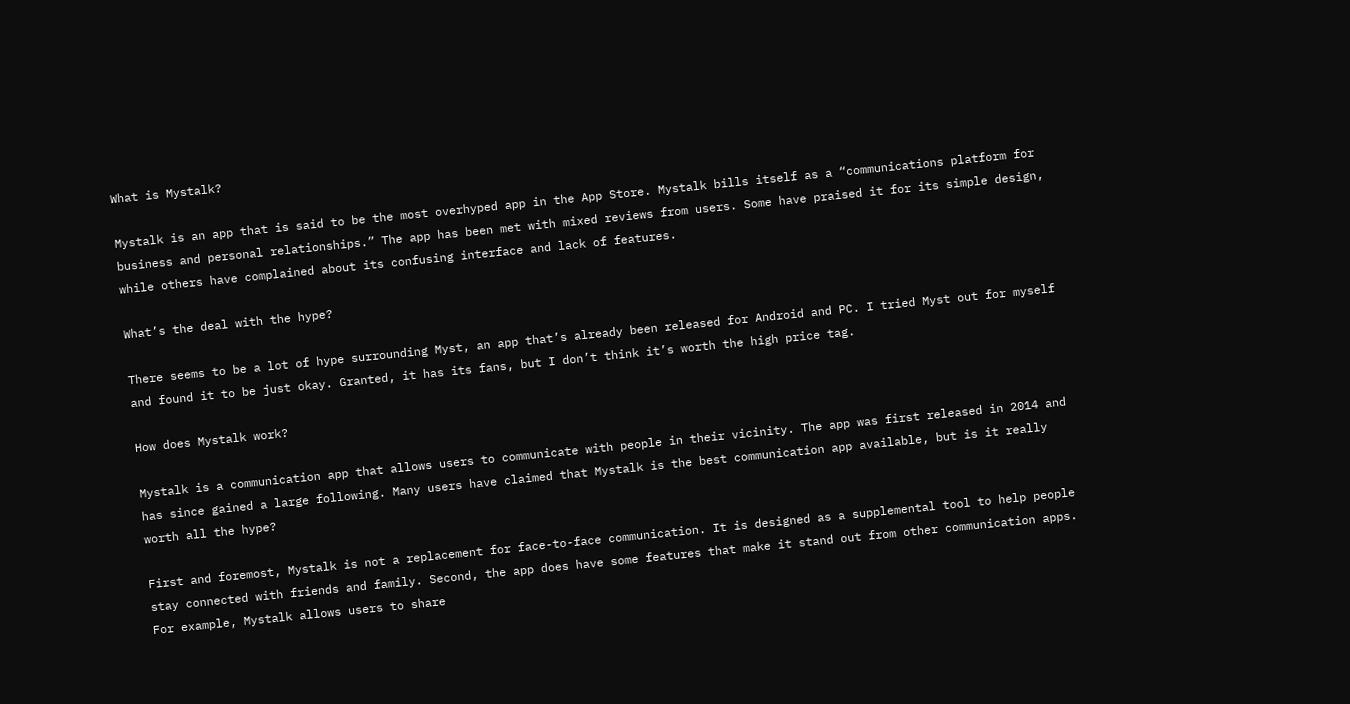What is Mystalk?

Mystalk is an app that is said to be the most overhyped app in the App Store. Mystalk bills itself as a “communications platform for business and personal relationships.” The app has been met with mixed reviews from users. Some have praised it for its simple design, while others have complained about its confusing interface and lack of features.

What’s the deal with the hype?

There seems to be a lot of hype surrounding Myst, an app that’s already been released for Android and PC. I tried Myst out for myself and found it to be just okay. Granted, it has its fans, but I don’t think it’s worth the high price tag.

How does Mystalk work?

Mystalk is a communication app that allows users to communicate with people in their vicinity. The app was first released in 2014 and has since gained a large following. Many users have claimed that Mystalk is the best communication app available, but is it really worth all the hype?

First and foremost, Mystalk is not a replacement for face-to-face communication. It is designed as a supplemental tool to help people stay connected with friends and family. Second, the app does have some features that make it stand out from other communication apps. For example, Mystalk allows users to share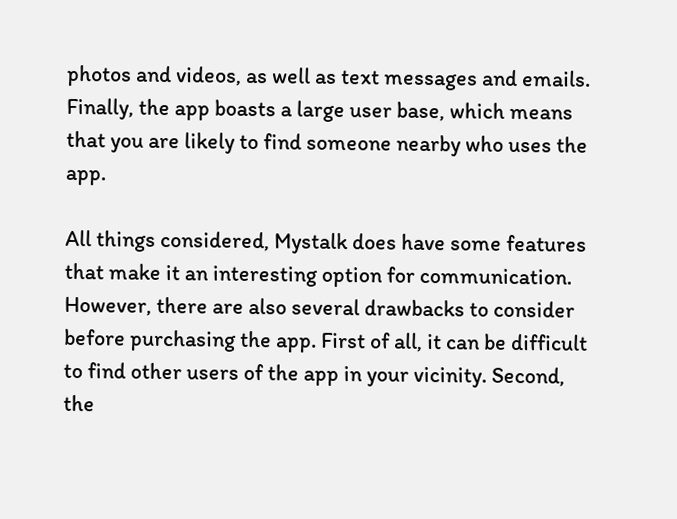photos and videos, as well as text messages and emails. Finally, the app boasts a large user base, which means that you are likely to find someone nearby who uses the app.

All things considered, Mystalk does have some features that make it an interesting option for communication. However, there are also several drawbacks to consider before purchasing the app. First of all, it can be difficult to find other users of the app in your vicinity. Second, the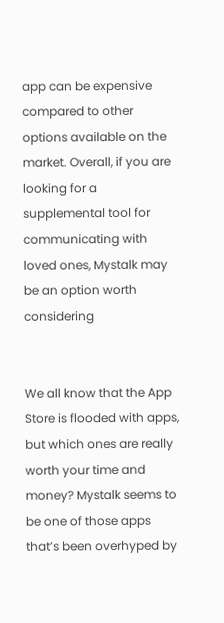app can be expensive compared to other options available on the market. Overall, if you are looking for a supplemental tool for communicating with loved ones, Mystalk may be an option worth considering


We all know that the App Store is flooded with apps, but which ones are really worth your time and money? Mystalk seems to be one of those apps that’s been overhyped by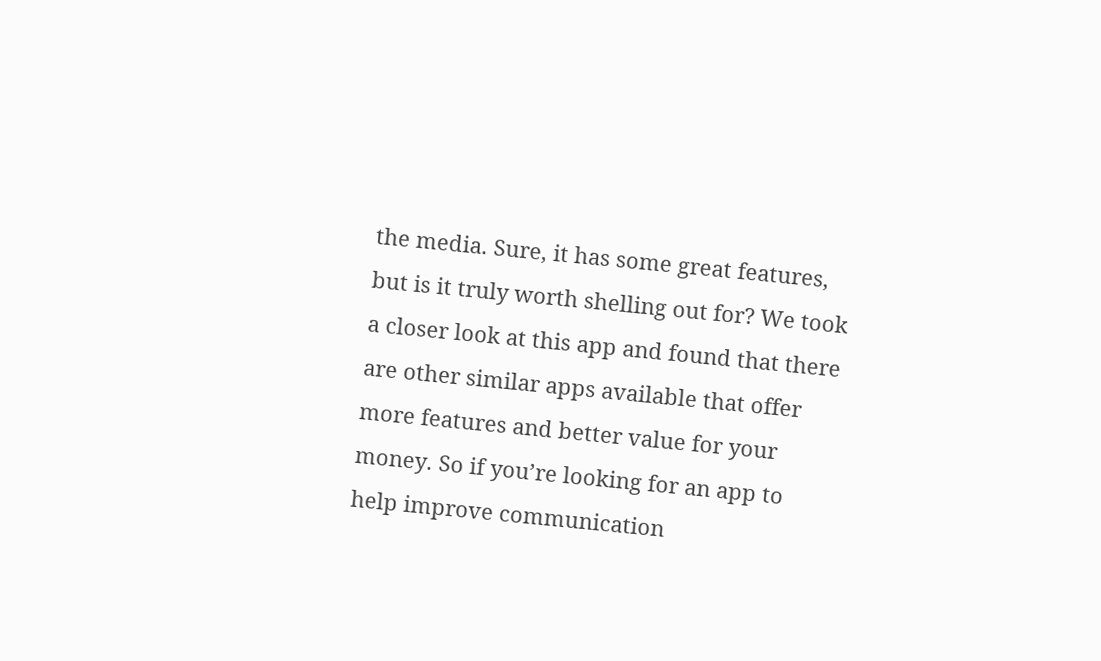the media. Sure, it has some great features, but is it truly worth shelling out for? We took a closer look at this app and found that there are other similar apps available that offer more features and better value for your money. So if you’re looking for an app to help improve communication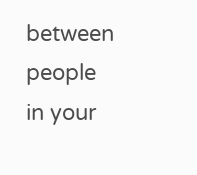between people in your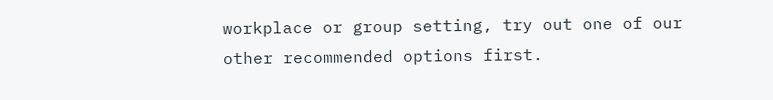workplace or group setting, try out one of our other recommended options first.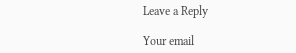Leave a Reply

Your email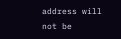address will not be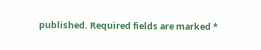published. Required fields are marked *